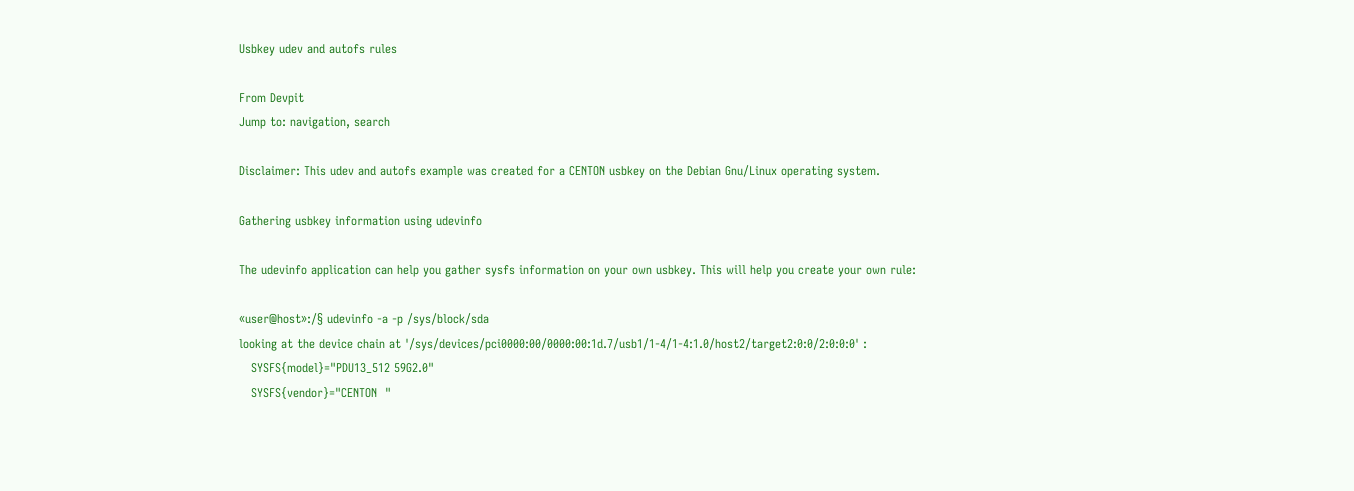Usbkey udev and autofs rules

From Devpit
Jump to: navigation, search

Disclaimer: This udev and autofs example was created for a CENTON usbkey on the Debian Gnu/Linux operating system.

Gathering usbkey information using udevinfo

The udevinfo application can help you gather sysfs information on your own usbkey. This will help you create your own rule:

«user@host»:/§ udevinfo -a -p /sys/block/sda
looking at the device chain at '/sys/devices/pci0000:00/0000:00:1d.7/usb1/1-4/1-4:1.0/host2/target2:0:0/2:0:0:0' :
   SYSFS{model}="PDU13_512 59G2.0"
   SYSFS{vendor}="CENTON  "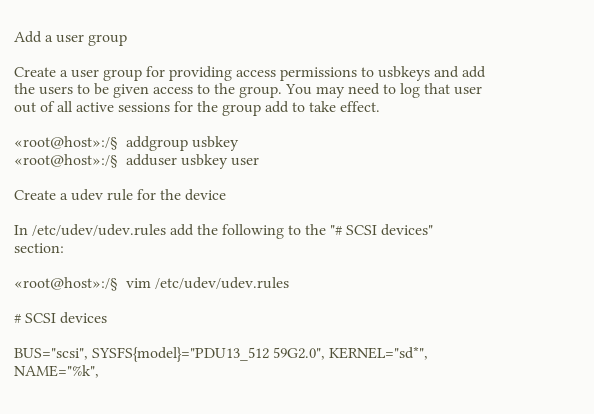Add a user group

Create a user group for providing access permissions to usbkeys and add the users to be given access to the group. You may need to log that user out of all active sessions for the group add to take effect.

«root@host»:/§  addgroup usbkey
«root@host»:/§  adduser usbkey user

Create a udev rule for the device

In /etc/udev/udev.rules add the following to the "# SCSI devices" section:

«root@host»:/§  vim /etc/udev/udev.rules

# SCSI devices

BUS="scsi", SYSFS{model}="PDU13_512 59G2.0", KERNEL="sd*", NAME="%k",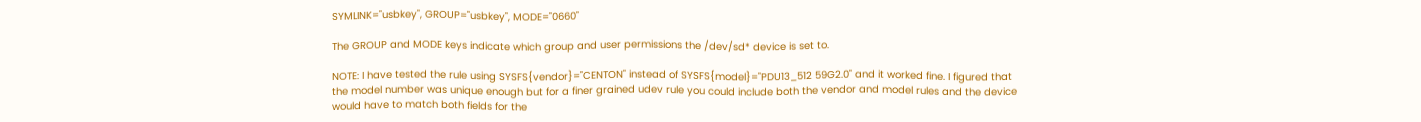SYMLINK="usbkey", GROUP="usbkey", MODE="0660"

The GROUP and MODE keys indicate which group and user permissions the /dev/sd* device is set to.

NOTE: I have tested the rule using SYSFS{vendor}="CENTON" instead of SYSFS{model}="PDU13_512 59G2.0" and it worked fine. I figured that the model number was unique enough but for a finer grained udev rule you could include both the vendor and model rules and the device would have to match both fields for the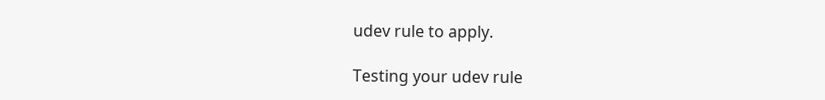udev rule to apply.

Testing your udev rule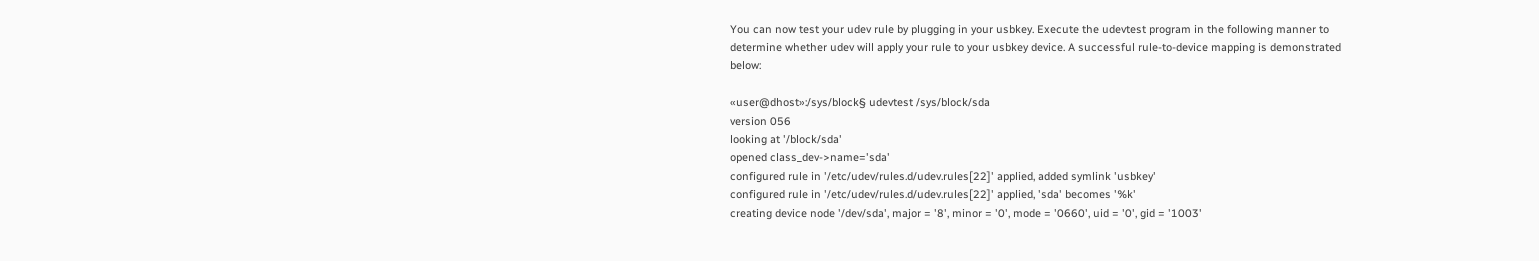You can now test your udev rule by plugging in your usbkey. Execute the udevtest program in the following manner to determine whether udev will apply your rule to your usbkey device. A successful rule-to-device mapping is demonstrated below:

«user@dhost»:/sys/block§ udevtest /sys/block/sda
version 056
looking at '/block/sda'
opened class_dev->name='sda'
configured rule in '/etc/udev/rules.d/udev.rules[22]' applied, added symlink 'usbkey'
configured rule in '/etc/udev/rules.d/udev.rules[22]' applied, 'sda' becomes '%k'
creating device node '/dev/sda', major = '8', minor = '0', mode = '0660', uid = '0', gid = '1003'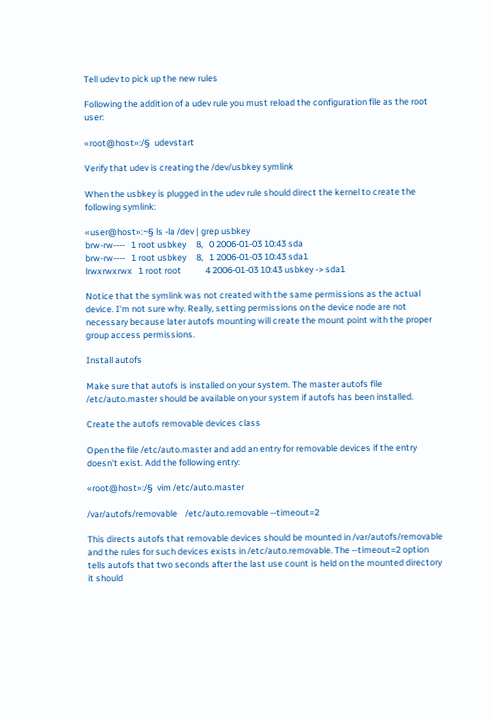Tell udev to pick up the new rules

Following the addition of a udev rule you must reload the configuration file as the root user:

«root@host»:/§  udevstart

Verify that udev is creating the /dev/usbkey symlink

When the usbkey is plugged in the udev rule should direct the kernel to create the following symlink:

«user@host»:~§ ls -la /dev | grep usbkey
brw-rw----   1 root usbkey     8,   0 2006-01-03 10:43 sda
brw-rw----   1 root usbkey     8,   1 2006-01-03 10:43 sda1
lrwxrwxrwx   1 root root            4 2006-01-03 10:43 usbkey -> sda1

Notice that the symlink was not created with the same permissions as the actual device. I'm not sure why. Really, setting permissions on the device node are not necessary because later autofs mounting will create the mount point with the proper group access permissions.

Install autofs

Make sure that autofs is installed on your system. The master autofs file /etc/auto.master should be available on your system if autofs has been installed.

Create the autofs removable devices class

Open the file /etc/auto.master and add an entry for removable devices if the entry doesn't exist. Add the following entry:

«root@host»:/§  vim /etc/auto.master

/var/autofs/removable    /etc/auto.removable --timeout=2

This directs autofs that removable devices should be mounted in /var/autofs/removable and the rules for such devices exists in /etc/auto.removable. The --timeout=2 option tells autofs that two seconds after the last use count is held on the mounted directory it should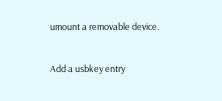umount a removable device.

Add a usbkey entry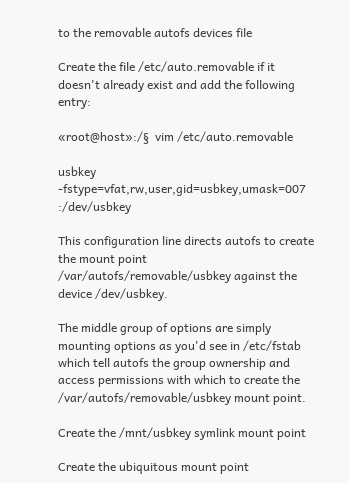to the removable autofs devices file

Create the file /etc/auto.removable if it doesn't already exist and add the following entry:

«root@host»:/§  vim /etc/auto.removable

usbkey  -fstype=vfat,rw,user,gid=usbkey,umask=007    :/dev/usbkey

This configuration line directs autofs to create the mount point /var/autofs/removable/usbkey against the device /dev/usbkey.

The middle group of options are simply mounting options as you'd see in /etc/fstab which tell autofs the group ownership and access permissions with which to create the /var/autofs/removable/usbkey mount point.

Create the /mnt/usbkey symlink mount point

Create the ubiquitous mount point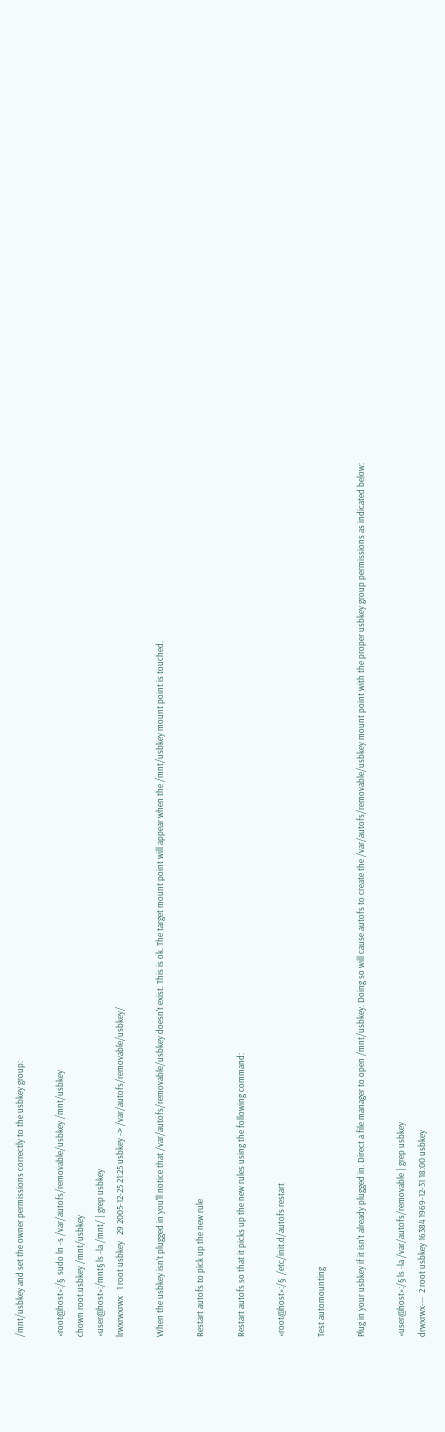/mnt/usbkey and set the owner permissions correctly to the usbkey group:

«root@host»:/§  sudo ln -s /var/autofs/removable/usbkey /mnt/usbkey
chown root.usbkey /mnt/usbkey
«user@host»:/mnt§ ls -la /mnt/ | grep usbkey
lrwxrwxrwx   1 root usbkey   29 2005-12-25 21:25 usbkey -> /var/autofs/removable/usbkey/

When the usbkey isn't plugged in you'll notice that /var/autofs/removable/usbkey doesn't exist. This is ok. The target mount point will appear when the /mnt/usbkey mount point is touched.

Restart autofs to pick up the new rule

Restart autofs so that it picks up the new rules using the following command:

«root@host»:/§  /etc/init.d/autofs restart

Test automounting

Plug in your usbkey if it isn't already plugged in. Direct a file manager to open /mnt/usbkey. Doing so will cause autofs to create the /var/autofs/removable/usbkey mount point with the proper usbkey group permissions as indicated below:

«user@host»:/§ ls -la /var/autofs/removable | grep usbkey
drwxrwx---  2 root usbkey 16384 1969-12-31 18:00 usbkey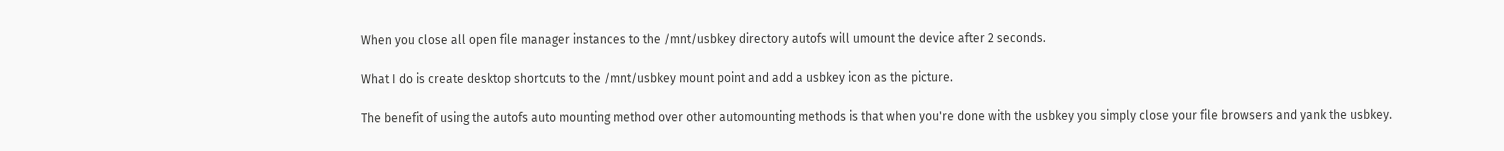When you close all open file manager instances to the /mnt/usbkey directory autofs will umount the device after 2 seconds.

What I do is create desktop shortcuts to the /mnt/usbkey mount point and add a usbkey icon as the picture.

The benefit of using the autofs auto mounting method over other automounting methods is that when you're done with the usbkey you simply close your file browsers and yank the usbkey.